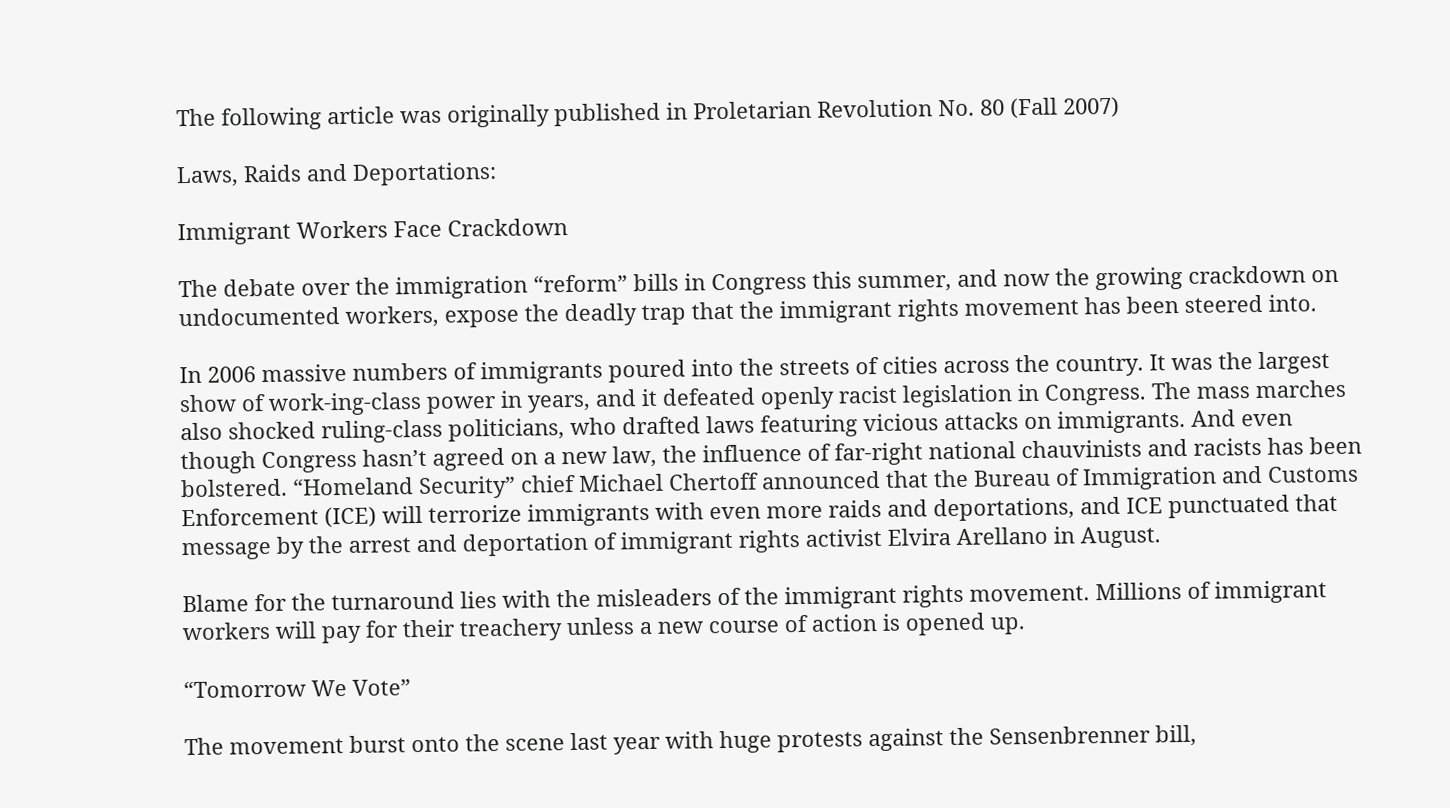The following article was originally published in Proletarian Revolution No. 80 (Fall 2007)

Laws, Raids and Deportations:

Immigrant Workers Face Crackdown

The debate over the immigration “reform” bills in Congress this summer, and now the growing crackdown on undocumented workers, expose the deadly trap that the immigrant rights movement has been steered into.

In 2006 massive numbers of immigrants poured into the streets of cities across the country. It was the largest show of work-ing-class power in years, and it defeated openly racist legislation in Congress. The mass marches also shocked ruling-class politicians, who drafted laws featuring vicious attacks on immigrants. And even though Congress hasn’t agreed on a new law, the influence of far-right national chauvinists and racists has been bolstered. “Homeland Security” chief Michael Chertoff announced that the Bureau of Immigration and Customs Enforcement (ICE) will terrorize immigrants with even more raids and deportations, and ICE punctuated that message by the arrest and deportation of immigrant rights activist Elvira Arellano in August.

Blame for the turnaround lies with the misleaders of the immigrant rights movement. Millions of immigrant workers will pay for their treachery unless a new course of action is opened up.

“Tomorrow We Vote”

The movement burst onto the scene last year with huge protests against the Sensenbrenner bill,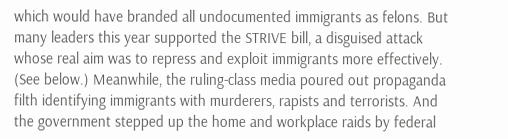which would have branded all undocumented immigrants as felons. But many leaders this year supported the STRIVE bill, a disguised attack whose real aim was to repress and exploit immigrants more effectively. (See below.) Meanwhile, the ruling-class media poured out propaganda filth identifying immigrants with murderers, rapists and terrorists. And the government stepped up the home and workplace raids by federal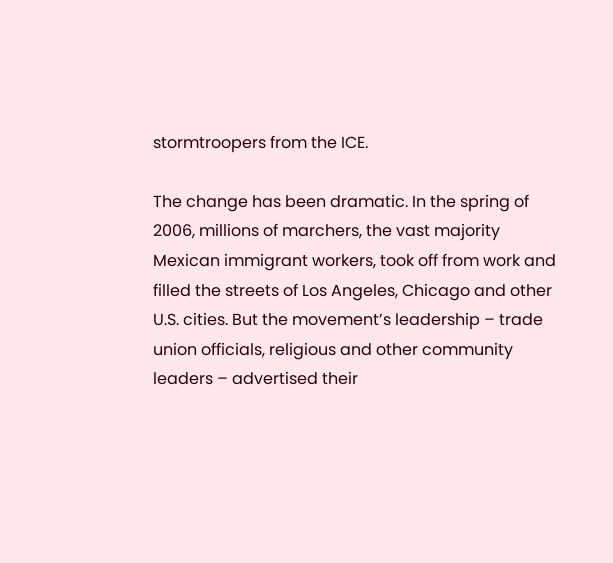stormtroopers from the ICE.

The change has been dramatic. In the spring of 2006, millions of marchers, the vast majority Mexican immigrant workers, took off from work and filled the streets of Los Angeles, Chicago and other U.S. cities. But the movement’s leadership – trade union officials, religious and other community leaders – advertised their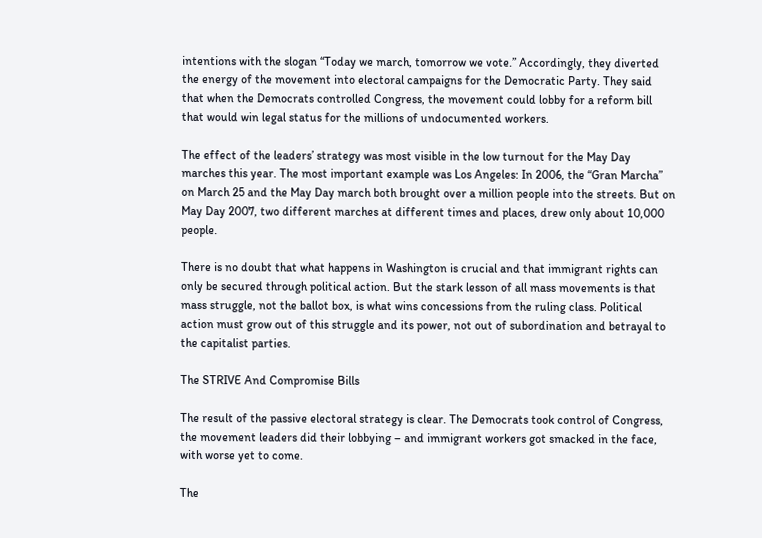intentions with the slogan “Today we march, tomorrow we vote.” Accordingly, they diverted the energy of the movement into electoral campaigns for the Democratic Party. They said that when the Democrats controlled Congress, the movement could lobby for a reform bill that would win legal status for the millions of undocumented workers.

The effect of the leaders’ strategy was most visible in the low turnout for the May Day marches this year. The most important example was Los Angeles: In 2006, the “Gran Marcha” on March 25 and the May Day march both brought over a million people into the streets. But on May Day 2007, two different marches at different times and places, drew only about 10,000 people.

There is no doubt that what happens in Washington is crucial and that immigrant rights can only be secured through political action. But the stark lesson of all mass movements is that mass struggle, not the ballot box, is what wins concessions from the ruling class. Political action must grow out of this struggle and its power, not out of subordination and betrayal to the capitalist parties.

The STRIVE And Compromise Bills

The result of the passive electoral strategy is clear. The Democrats took control of Congress, the movement leaders did their lobbying – and immigrant workers got smacked in the face, with worse yet to come.

The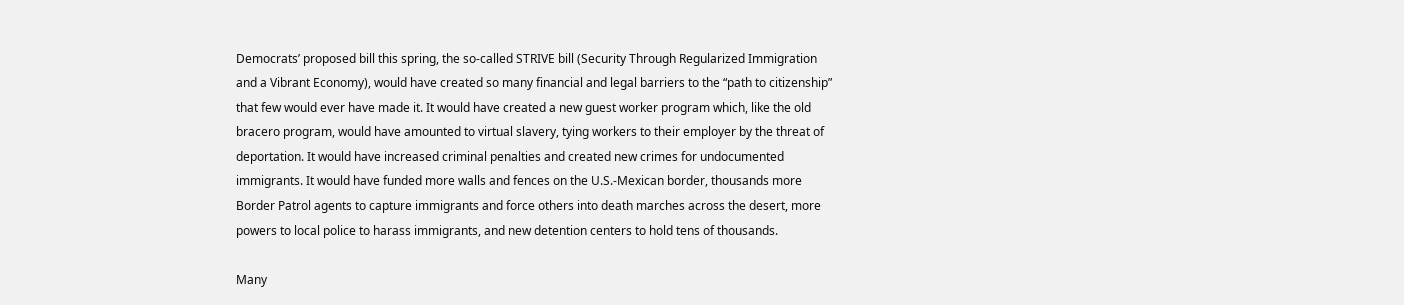Democrats’ proposed bill this spring, the so-called STRIVE bill (Security Through Regularized Immigration and a Vibrant Economy), would have created so many financial and legal barriers to the “path to citizenship” that few would ever have made it. It would have created a new guest worker program which, like the old bracero program, would have amounted to virtual slavery, tying workers to their employer by the threat of deportation. It would have increased criminal penalties and created new crimes for undocumented immigrants. It would have funded more walls and fences on the U.S.-Mexican border, thousands more Border Patrol agents to capture immigrants and force others into death marches across the desert, more powers to local police to harass immigrants, and new detention centers to hold tens of thousands.

Many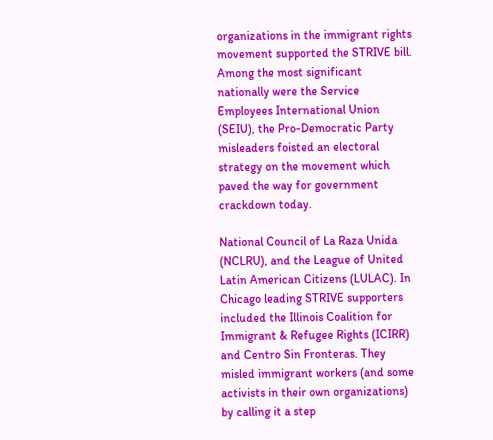organizations in the immigrant rights movement supported the STRIVE bill. Among the most significant nationally were the Service Employees International Union (SEIU), the Pro-Democratic Party misleaders foisted an electoral strategy on the movement which paved the way for government crackdown today.

National Council of La Raza Unida (NCLRU), and the League of United Latin American Citizens (LULAC). In Chicago leading STRIVE supporters included the Illinois Coalition for Immigrant & Refugee Rights (ICIRR) and Centro Sin Fronteras. They misled immigrant workers (and some activists in their own organizations) by calling it a step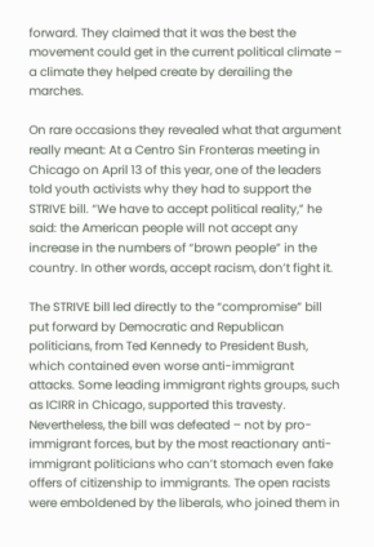forward. They claimed that it was the best the movement could get in the current political climate – a climate they helped create by derailing the marches.

On rare occasions they revealed what that argument really meant: At a Centro Sin Fronteras meeting in Chicago on April 13 of this year, one of the leaders told youth activists why they had to support the STRIVE bill. “We have to accept political reality,” he said: the American people will not accept any increase in the numbers of “brown people” in the country. In other words, accept racism, don’t fight it.

The STRIVE bill led directly to the “compromise” bill put forward by Democratic and Republican politicians, from Ted Kennedy to President Bush, which contained even worse anti-immigrant attacks. Some leading immigrant rights groups, such as ICIRR in Chicago, supported this travesty. Nevertheless, the bill was defeated – not by pro-immigrant forces, but by the most reactionary anti-immigrant politicians who can’t stomach even fake offers of citizenship to immigrants. The open racists were emboldened by the liberals, who joined them in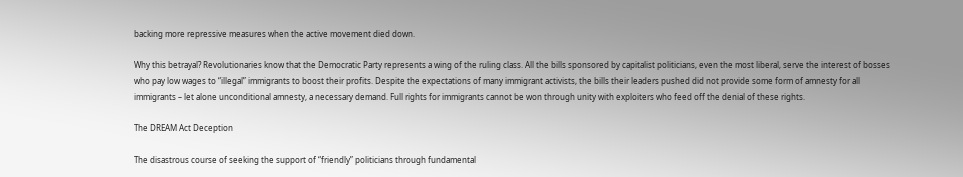backing more repressive measures when the active movement died down.

Why this betrayal? Revolutionaries know that the Democratic Party represents a wing of the ruling class. All the bills sponsored by capitalist politicians, even the most liberal, serve the interest of bosses who pay low wages to “illegal” immigrants to boost their profits. Despite the expectations of many immigrant activists, the bills their leaders pushed did not provide some form of amnesty for all immigrants – let alone unconditional amnesty, a necessary demand. Full rights for immigrants cannot be won through unity with exploiters who feed off the denial of these rights.

The DREAM Act Deception

The disastrous course of seeking the support of “friendly” politicians through fundamental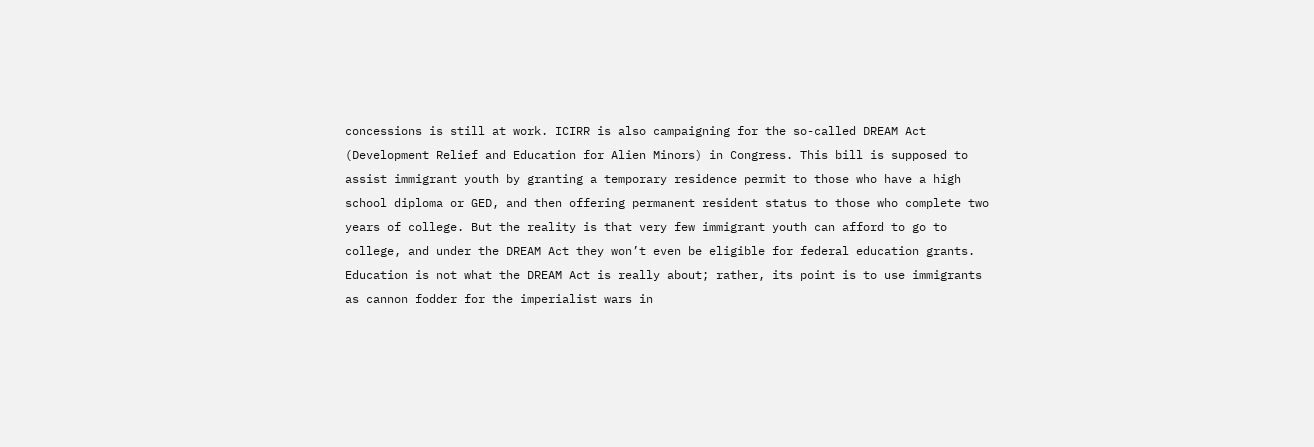concessions is still at work. ICIRR is also campaigning for the so-called DREAM Act (Development Relief and Education for Alien Minors) in Congress. This bill is supposed to assist immigrant youth by granting a temporary residence permit to those who have a high school diploma or GED, and then offering permanent resident status to those who complete two years of college. But the reality is that very few immigrant youth can afford to go to college, and under the DREAM Act they won’t even be eligible for federal education grants. Education is not what the DREAM Act is really about; rather, its point is to use immigrants as cannon fodder for the imperialist wars in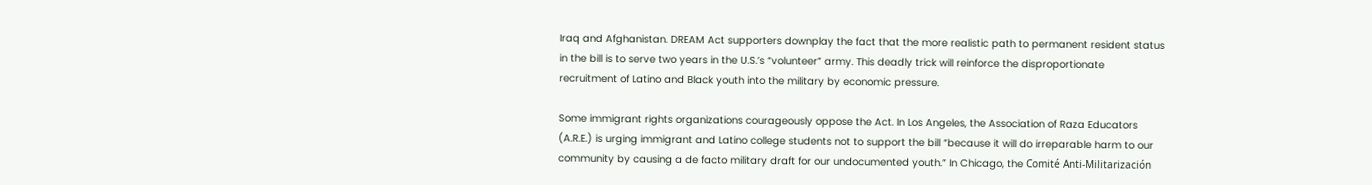Iraq and Afghanistan. DREAM Act supporters downplay the fact that the more realistic path to permanent resident status in the bill is to serve two years in the U.S.’s “volunteer” army. This deadly trick will reinforce the disproportionate recruitment of Latino and Black youth into the military by economic pressure.

Some immigrant rights organizations courageously oppose the Act. In Los Angeles, the Association of Raza Educators (A.R.E.) is urging immigrant and Latino college students not to support the bill “because it will do irreparable harm to our community by causing a de facto military draft for our undocumented youth.” In Chicago, the Comité Anti-Militarización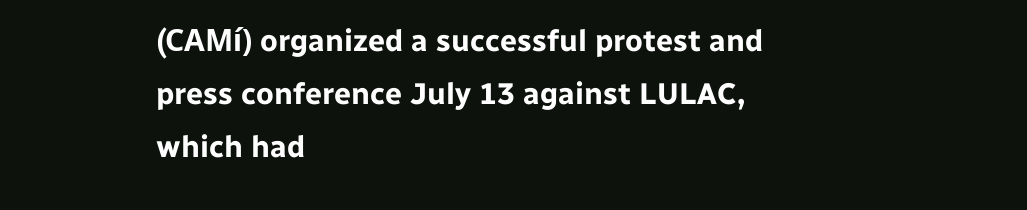(CAMí) organized a successful protest and press conference July 13 against LULAC, which had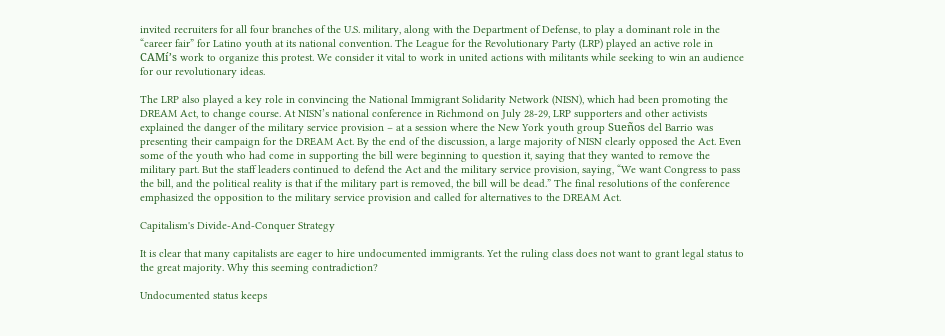invited recruiters for all four branches of the U.S. military, along with the Department of Defense, to play a dominant role in the “career fair” for Latino youth at its national convention. The League for the Revolutionary Party (LRP) played an active role in CAMí’s work to organize this protest. We consider it vital to work in united actions with militants while seeking to win an audience for our revolutionary ideas.

The LRP also played a key role in convincing the National Immigrant Solidarity Network (NISN), which had been promoting the DREAM Act, to change course. At NISN’s national conference in Richmond on July 28-29, LRP supporters and other activists explained the danger of the military service provision – at a session where the New York youth group Sueños del Barrio was presenting their campaign for the DREAM Act. By the end of the discussion, a large majority of NISN clearly opposed the Act. Even some of the youth who had come in supporting the bill were beginning to question it, saying that they wanted to remove the military part. But the staff leaders continued to defend the Act and the military service provision, saying, “We want Congress to pass the bill, and the political reality is that if the military part is removed, the bill will be dead.” The final resolutions of the conference emphasized the opposition to the military service provision and called for alternatives to the DREAM Act.

Capitalism's Divide-And-Conquer Strategy

It is clear that many capitalists are eager to hire undocumented immigrants. Yet the ruling class does not want to grant legal status to the great majority. Why this seeming contradiction?

Undocumented status keeps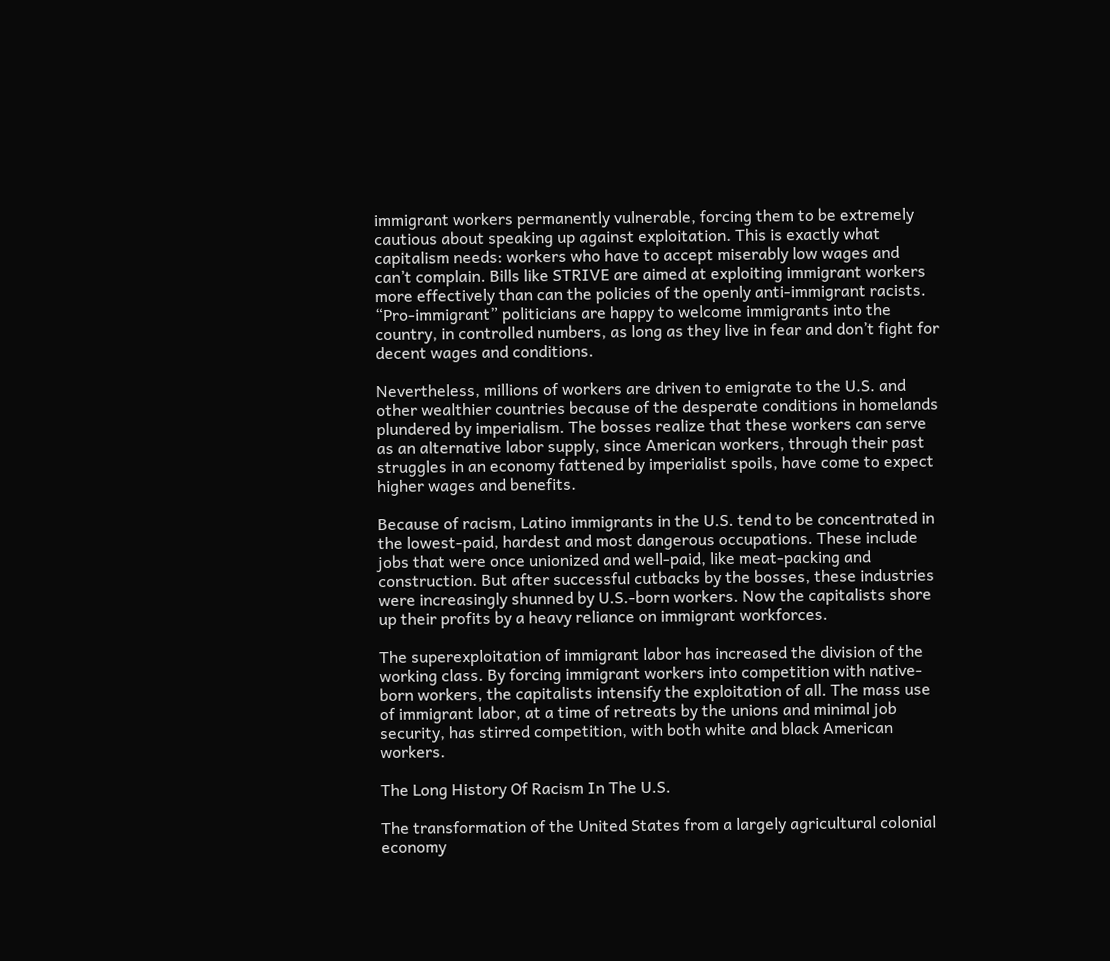immigrant workers permanently vulnerable, forcing them to be extremely cautious about speaking up against exploitation. This is exactly what capitalism needs: workers who have to accept miserably low wages and can’t complain. Bills like STRIVE are aimed at exploiting immigrant workers more effectively than can the policies of the openly anti-immigrant racists. “Pro-immigrant” politicians are happy to welcome immigrants into the country, in controlled numbers, as long as they live in fear and don’t fight for decent wages and conditions.

Nevertheless, millions of workers are driven to emigrate to the U.S. and other wealthier countries because of the desperate conditions in homelands plundered by imperialism. The bosses realize that these workers can serve as an alternative labor supply, since American workers, through their past struggles in an economy fattened by imperialist spoils, have come to expect higher wages and benefits.

Because of racism, Latino immigrants in the U.S. tend to be concentrated in the lowest-paid, hardest and most dangerous occupations. These include jobs that were once unionized and well-paid, like meat-packing and construction. But after successful cutbacks by the bosses, these industries were increasingly shunned by U.S.-born workers. Now the capitalists shore up their profits by a heavy reliance on immigrant workforces.

The superexploitation of immigrant labor has increased the division of the working class. By forcing immigrant workers into competition with native-born workers, the capitalists intensify the exploitation of all. The mass use of immigrant labor, at a time of retreats by the unions and minimal job security, has stirred competition, with both white and black American workers.

The Long History Of Racism In The U.S.

The transformation of the United States from a largely agricultural colonial economy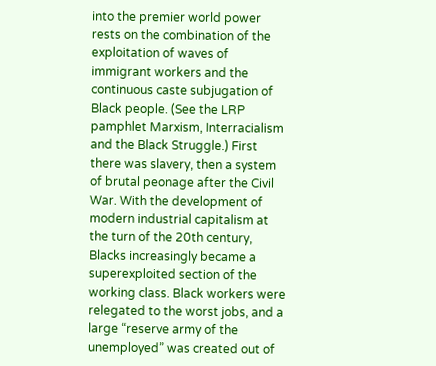into the premier world power rests on the combination of the exploitation of waves of immigrant workers and the continuous caste subjugation of Black people. (See the LRP pamphlet Marxism, Interracialism and the Black Struggle.) First there was slavery, then a system of brutal peonage after the Civil War. With the development of modern industrial capitalism at the turn of the 20th century, Blacks increasingly became a superexploited section of the working class. Black workers were relegated to the worst jobs, and a large “reserve army of the unemployed” was created out of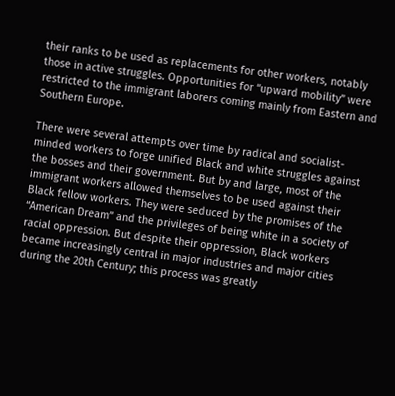their ranks to be used as replacements for other workers, notably those in active struggles. Opportunities for “upward mobility” were restricted to the immigrant laborers coming mainly from Eastern and Southern Europe.

There were several attempts over time by radical and socialist-minded workers to forge unified Black and white struggles against the bosses and their government. But by and large, most of the immigrant workers allowed themselves to be used against their Black fellow workers. They were seduced by the promises of the “American Dream” and the privileges of being white in a society of racial oppression. But despite their oppression, Black workers became increasingly central in major industries and major cities during the 20th Century; this process was greatly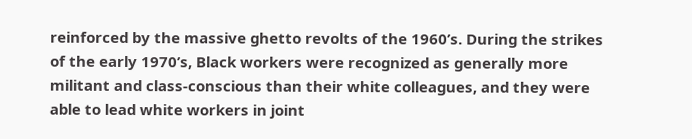reinforced by the massive ghetto revolts of the 1960’s. During the strikes of the early 1970’s, Black workers were recognized as generally more militant and class-conscious than their white colleagues, and they were able to lead white workers in joint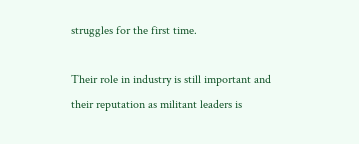struggles for the first time.

Their role in industry is still important and their reputation as militant leaders is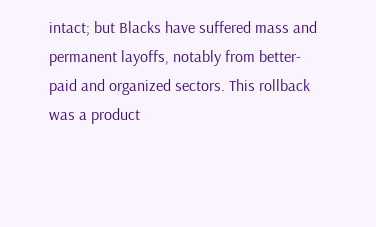intact; but Blacks have suffered mass and permanent layoffs, notably from better-paid and organized sectors. This rollback was a product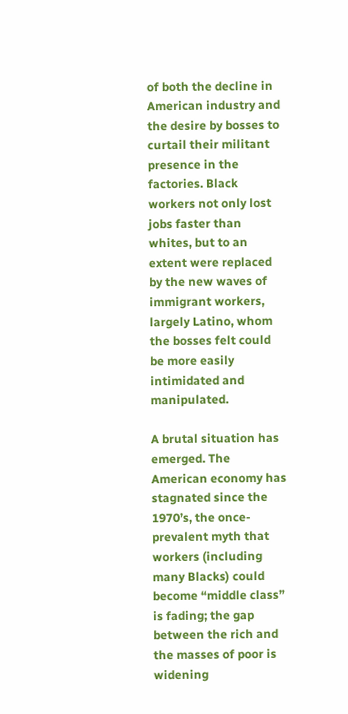of both the decline in American industry and the desire by bosses to curtail their militant presence in the factories. Black workers not only lost jobs faster than whites, but to an extent were replaced by the new waves of immigrant workers, largely Latino, whom the bosses felt could be more easily intimidated and manipulated.

A brutal situation has emerged. The American economy has stagnated since the 1970’s, the once-prevalent myth that workers (including many Blacks) could become “middle class” is fading; the gap between the rich and the masses of poor is widening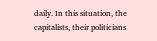daily. In this situation, the capitalists, their politicians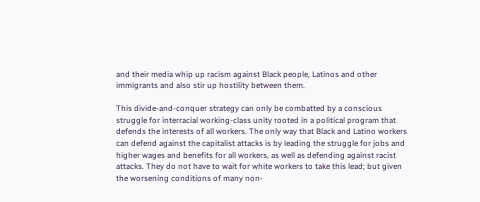and their media whip up racism against Black people, Latinos and other immigrants and also stir up hostility between them.

This divide-and-conquer strategy can only be combatted by a conscious struggle for interracial working-class unity rooted in a political program that defends the interests of all workers. The only way that Black and Latino workers can defend against the capitalist attacks is by leading the struggle for jobs and higher wages and benefits for all workers, as well as defending against racist attacks. They do not have to wait for white workers to take this lead; but given the worsening conditions of many non-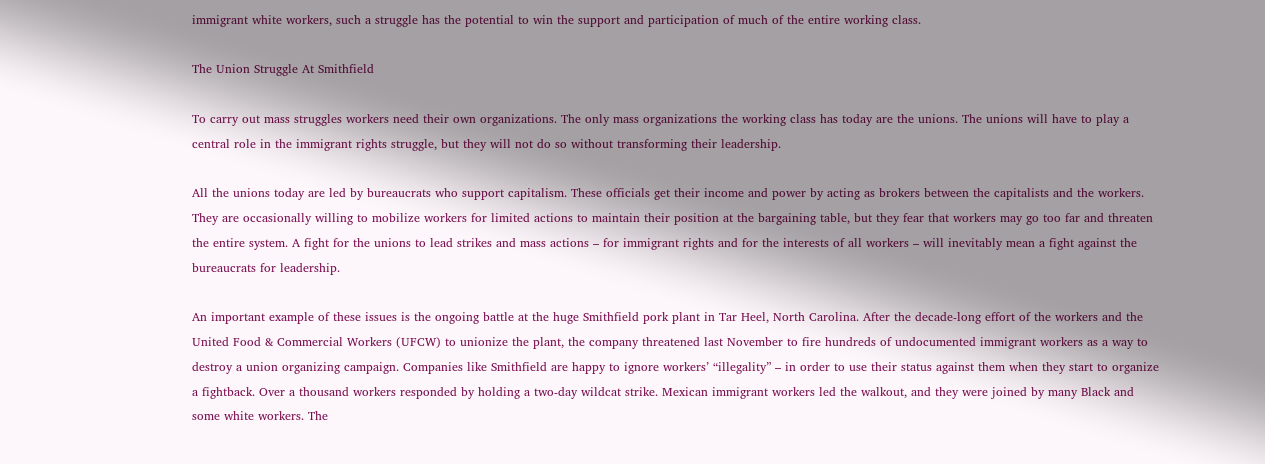immigrant white workers, such a struggle has the potential to win the support and participation of much of the entire working class.

The Union Struggle At Smithfield

To carry out mass struggles workers need their own organizations. The only mass organizations the working class has today are the unions. The unions will have to play a central role in the immigrant rights struggle, but they will not do so without transforming their leadership.

All the unions today are led by bureaucrats who support capitalism. These officials get their income and power by acting as brokers between the capitalists and the workers. They are occasionally willing to mobilize workers for limited actions to maintain their position at the bargaining table, but they fear that workers may go too far and threaten the entire system. A fight for the unions to lead strikes and mass actions – for immigrant rights and for the interests of all workers – will inevitably mean a fight against the bureaucrats for leadership.

An important example of these issues is the ongoing battle at the huge Smithfield pork plant in Tar Heel, North Carolina. After the decade-long effort of the workers and the United Food & Commercial Workers (UFCW) to unionize the plant, the company threatened last November to fire hundreds of undocumented immigrant workers as a way to destroy a union organizing campaign. Companies like Smithfield are happy to ignore workers’ “illegality” – in order to use their status against them when they start to organize a fightback. Over a thousand workers responded by holding a two-day wildcat strike. Mexican immigrant workers led the walkout, and they were joined by many Black and some white workers. The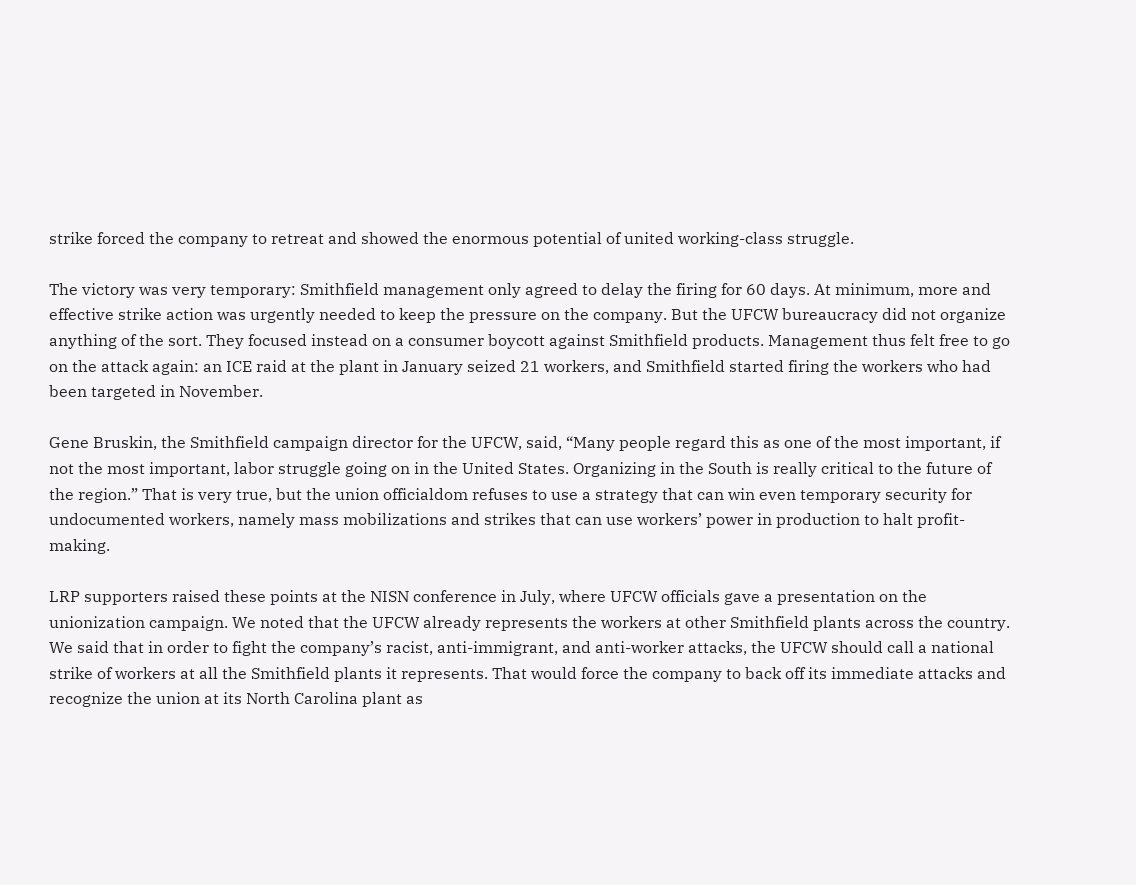strike forced the company to retreat and showed the enormous potential of united working-class struggle.

The victory was very temporary: Smithfield management only agreed to delay the firing for 60 days. At minimum, more and effective strike action was urgently needed to keep the pressure on the company. But the UFCW bureaucracy did not organize anything of the sort. They focused instead on a consumer boycott against Smithfield products. Management thus felt free to go on the attack again: an ICE raid at the plant in January seized 21 workers, and Smithfield started firing the workers who had been targeted in November.

Gene Bruskin, the Smithfield campaign director for the UFCW, said, “Many people regard this as one of the most important, if not the most important, labor struggle going on in the United States. Organizing in the South is really critical to the future of the region.” That is very true, but the union officialdom refuses to use a strategy that can win even temporary security for undocumented workers, namely mass mobilizations and strikes that can use workers’ power in production to halt profit-making.

LRP supporters raised these points at the NISN conference in July, where UFCW officials gave a presentation on the unionization campaign. We noted that the UFCW already represents the workers at other Smithfield plants across the country. We said that in order to fight the company’s racist, anti-immigrant, and anti-worker attacks, the UFCW should call a national strike of workers at all the Smithfield plants it represents. That would force the company to back off its immediate attacks and recognize the union at its North Carolina plant as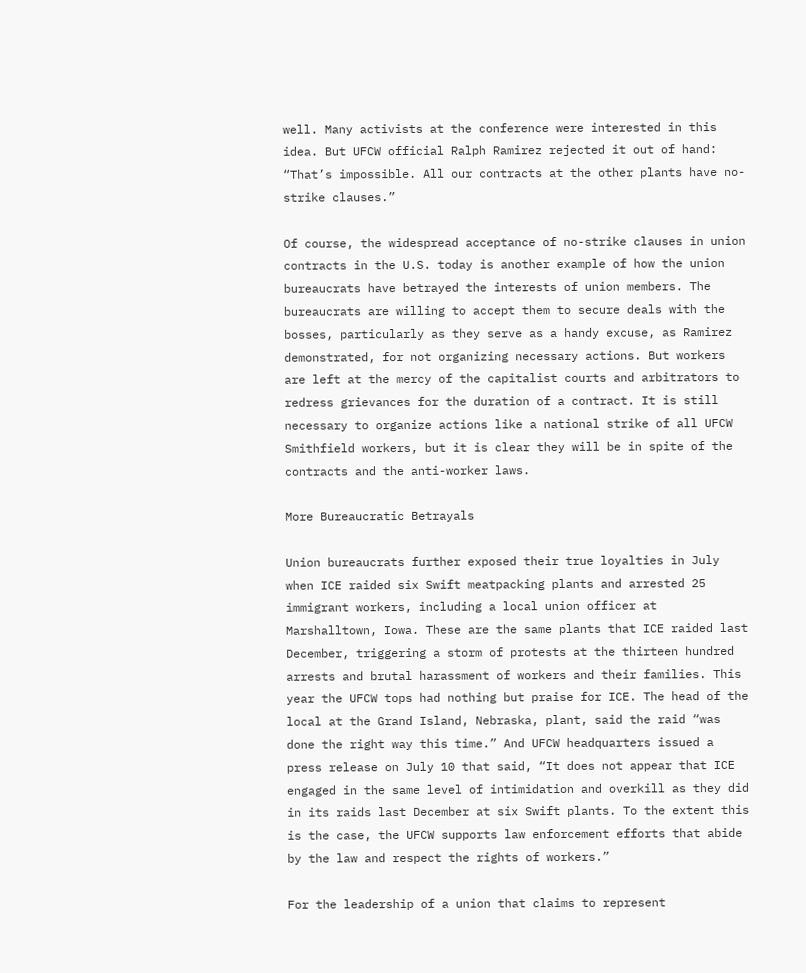well. Many activists at the conference were interested in this idea. But UFCW official Ralph Ramirez rejected it out of hand: “That’s impossible. All our contracts at the other plants have no-strike clauses.”

Of course, the widespread acceptance of no-strike clauses in union contracts in the U.S. today is another example of how the union bureaucrats have betrayed the interests of union members. The bureaucrats are willing to accept them to secure deals with the bosses, particularly as they serve as a handy excuse, as Ramirez demonstrated, for not organizing necessary actions. But workers are left at the mercy of the capitalist courts and arbitrators to redress grievances for the duration of a contract. It is still necessary to organize actions like a national strike of all UFCW Smithfield workers, but it is clear they will be in spite of the contracts and the anti-worker laws.

More Bureaucratic Betrayals

Union bureaucrats further exposed their true loyalties in July when ICE raided six Swift meatpacking plants and arrested 25 immigrant workers, including a local union officer at Marshalltown, Iowa. These are the same plants that ICE raided last December, triggering a storm of protests at the thirteen hundred arrests and brutal harassment of workers and their families. This year the UFCW tops had nothing but praise for ICE. The head of the local at the Grand Island, Nebraska, plant, said the raid “was done the right way this time.” And UFCW headquarters issued a press release on July 10 that said, “It does not appear that ICE engaged in the same level of intimidation and overkill as they did in its raids last December at six Swift plants. To the extent this is the case, the UFCW supports law enforcement efforts that abide by the law and respect the rights of workers.”

For the leadership of a union that claims to represent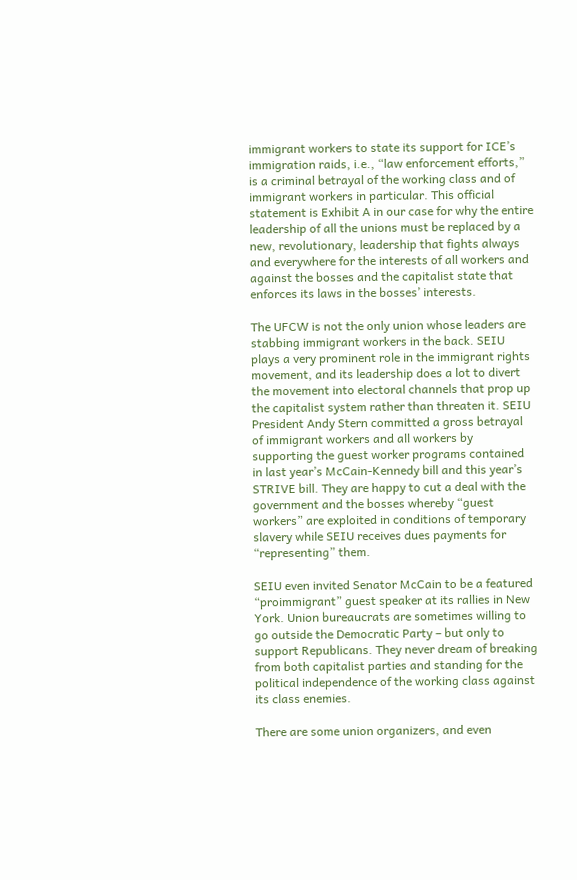immigrant workers to state its support for ICE’s immigration raids, i.e., “law enforcement efforts,” is a criminal betrayal of the working class and of immigrant workers in particular. This official statement is Exhibit A in our case for why the entire leadership of all the unions must be replaced by a new, revolutionary, leadership that fights always and everywhere for the interests of all workers and against the bosses and the capitalist state that enforces its laws in the bosses’ interests.

The UFCW is not the only union whose leaders are stabbing immigrant workers in the back. SEIU plays a very prominent role in the immigrant rights movement, and its leadership does a lot to divert the movement into electoral channels that prop up the capitalist system rather than threaten it. SEIU President Andy Stern committed a gross betrayal of immigrant workers and all workers by supporting the guest worker programs contained in last year’s McCain-Kennedy bill and this year’s STRIVE bill. They are happy to cut a deal with the government and the bosses whereby “guest workers” are exploited in conditions of temporary slavery while SEIU receives dues payments for “representing” them.

SEIU even invited Senator McCain to be a featured “proimmigrant” guest speaker at its rallies in New York. Union bureaucrats are sometimes willing to go outside the Democratic Party – but only to support Republicans. They never dream of breaking from both capitalist parties and standing for the political independence of the working class against its class enemies.

There are some union organizers, and even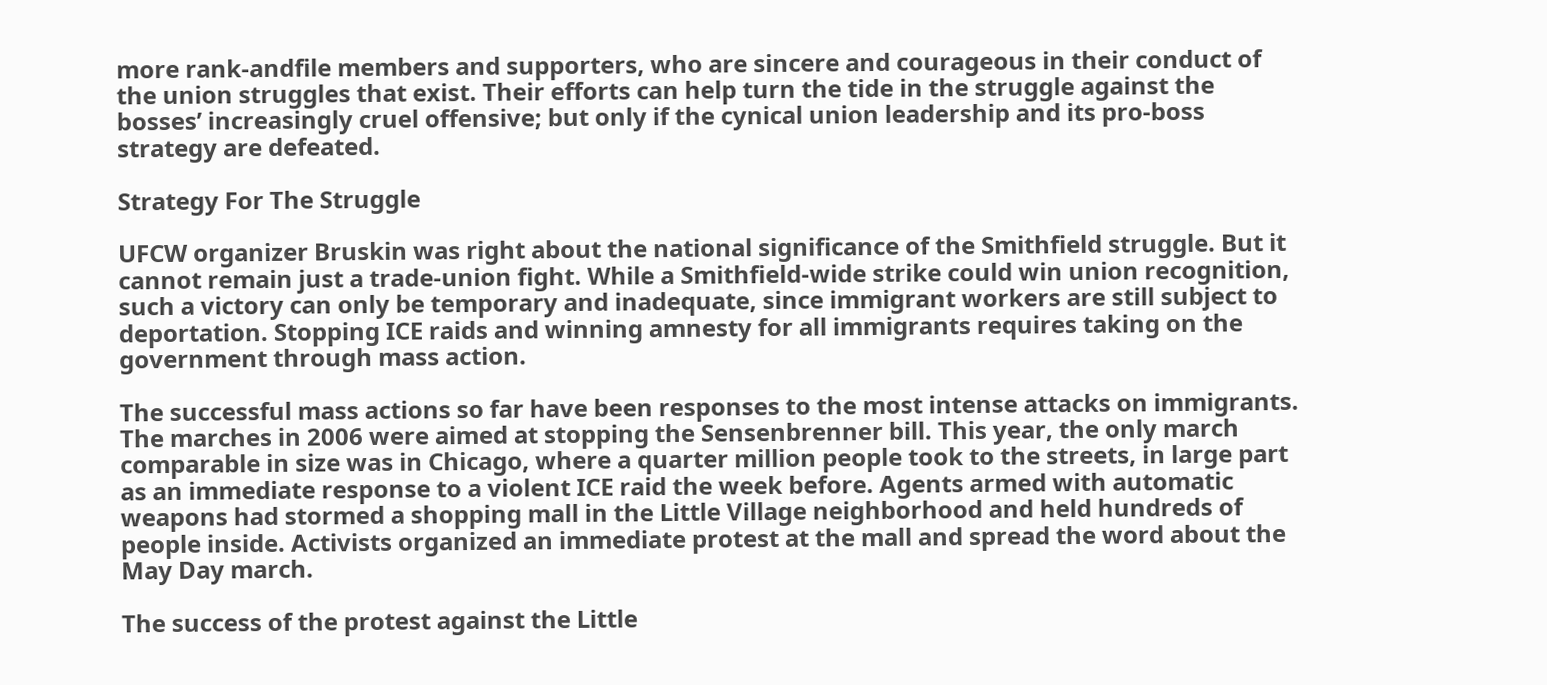more rank-andfile members and supporters, who are sincere and courageous in their conduct of the union struggles that exist. Their efforts can help turn the tide in the struggle against the bosses’ increasingly cruel offensive; but only if the cynical union leadership and its pro-boss strategy are defeated.

Strategy For The Struggle

UFCW organizer Bruskin was right about the national significance of the Smithfield struggle. But it cannot remain just a trade-union fight. While a Smithfield-wide strike could win union recognition, such a victory can only be temporary and inadequate, since immigrant workers are still subject to deportation. Stopping ICE raids and winning amnesty for all immigrants requires taking on the government through mass action.

The successful mass actions so far have been responses to the most intense attacks on immigrants. The marches in 2006 were aimed at stopping the Sensenbrenner bill. This year, the only march comparable in size was in Chicago, where a quarter million people took to the streets, in large part as an immediate response to a violent ICE raid the week before. Agents armed with automatic weapons had stormed a shopping mall in the Little Village neighborhood and held hundreds of people inside. Activists organized an immediate protest at the mall and spread the word about the May Day march.

The success of the protest against the Little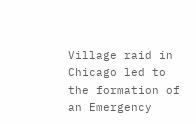Village raid in Chicago led to the formation of an Emergency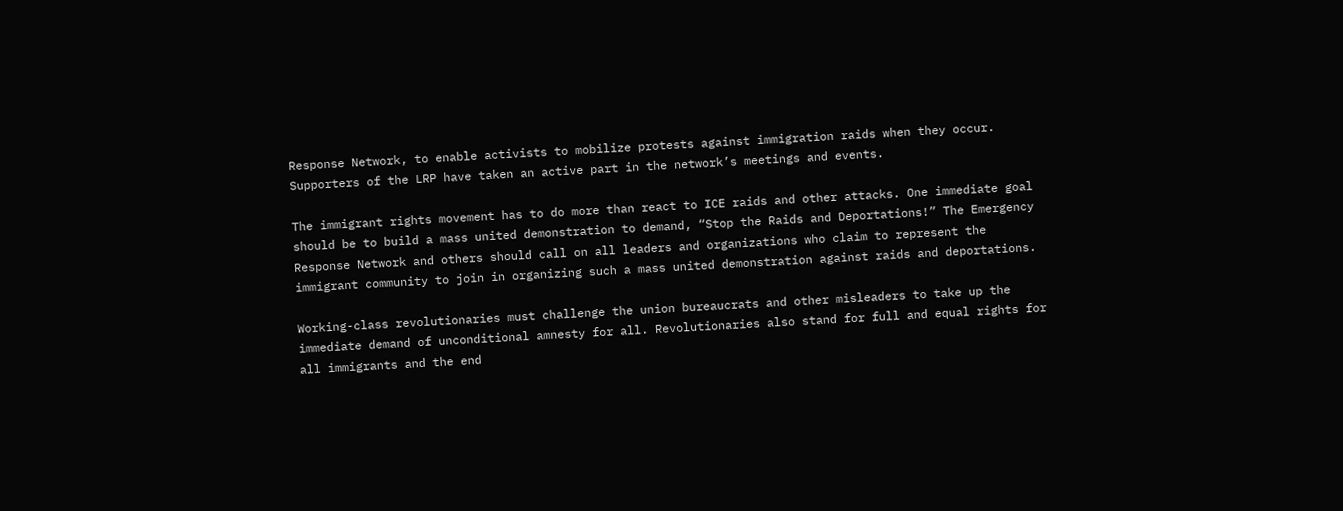Response Network, to enable activists to mobilize protests against immigration raids when they occur. Supporters of the LRP have taken an active part in the network’s meetings and events.

The immigrant rights movement has to do more than react to ICE raids and other attacks. One immediate goal should be to build a mass united demonstration to demand, “Stop the Raids and Deportations!” The Emergency Response Network and others should call on all leaders and organizations who claim to represent the immigrant community to join in organizing such a mass united demonstration against raids and deportations.

Working-class revolutionaries must challenge the union bureaucrats and other misleaders to take up the immediate demand of unconditional amnesty for all. Revolutionaries also stand for full and equal rights for all immigrants and the end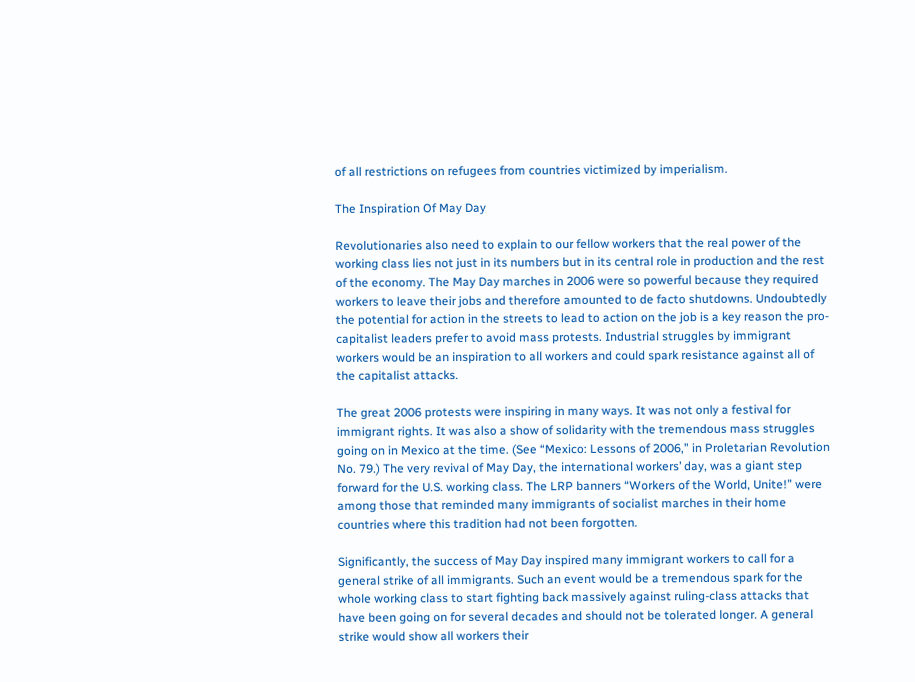of all restrictions on refugees from countries victimized by imperialism.

The Inspiration Of May Day

Revolutionaries also need to explain to our fellow workers that the real power of the working class lies not just in its numbers but in its central role in production and the rest of the economy. The May Day marches in 2006 were so powerful because they required workers to leave their jobs and therefore amounted to de facto shutdowns. Undoubtedly the potential for action in the streets to lead to action on the job is a key reason the pro-capitalist leaders prefer to avoid mass protests. Industrial struggles by immigrant workers would be an inspiration to all workers and could spark resistance against all of the capitalist attacks.

The great 2006 protests were inspiring in many ways. It was not only a festival for immigrant rights. It was also a show of solidarity with the tremendous mass struggles going on in Mexico at the time. (See “Mexico: Lessons of 2006,” in Proletarian Revolution No. 79.) The very revival of May Day, the international workers’ day, was a giant step forward for the U.S. working class. The LRP banners “Workers of the World, Unite!” were among those that reminded many immigrants of socialist marches in their home countries where this tradition had not been forgotten.

Significantly, the success of May Day inspired many immigrant workers to call for a general strike of all immigrants. Such an event would be a tremendous spark for the whole working class to start fighting back massively against ruling-class attacks that have been going on for several decades and should not be tolerated longer. A general strike would show all workers their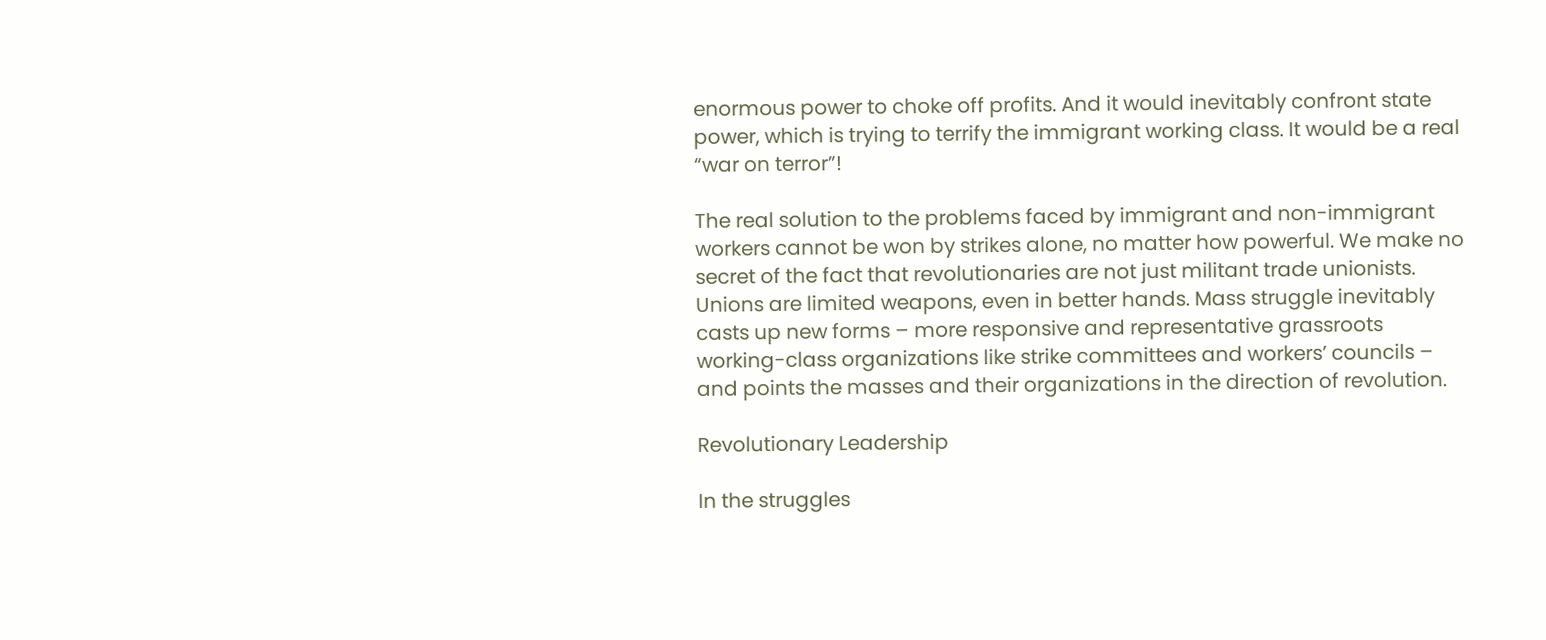enormous power to choke off profits. And it would inevitably confront state power, which is trying to terrify the immigrant working class. It would be a real “war on terror”!

The real solution to the problems faced by immigrant and non-immigrant workers cannot be won by strikes alone, no matter how powerful. We make no secret of the fact that revolutionaries are not just militant trade unionists. Unions are limited weapons, even in better hands. Mass struggle inevitably casts up new forms – more responsive and representative grassroots working-class organizations like strike committees and workers’ councils – and points the masses and their organizations in the direction of revolution.

Revolutionary Leadership

In the struggles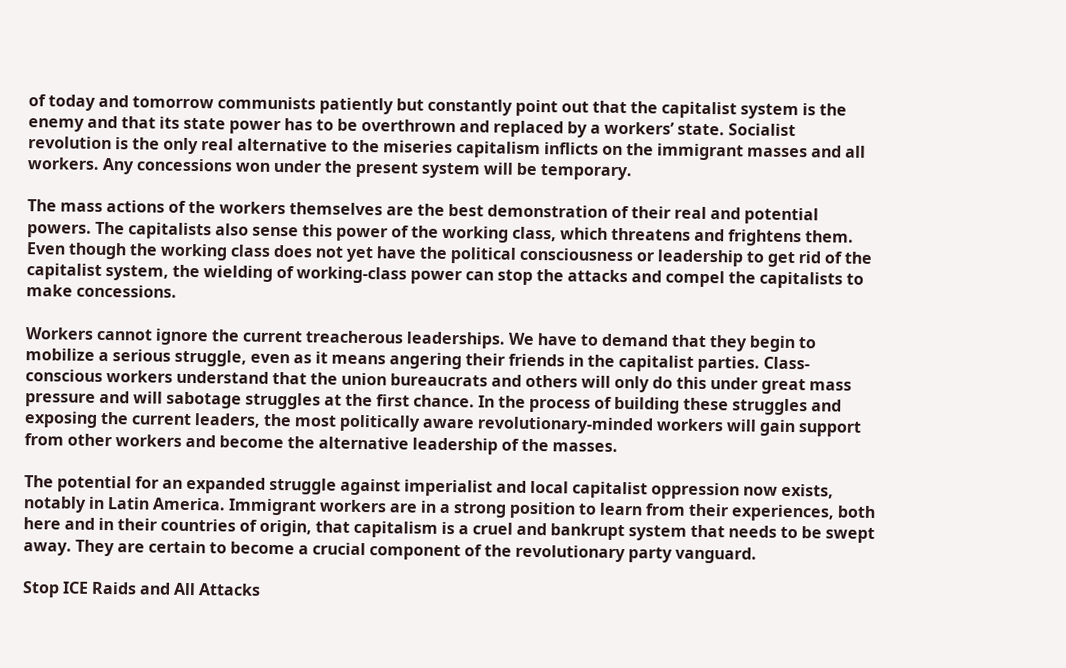of today and tomorrow communists patiently but constantly point out that the capitalist system is the enemy and that its state power has to be overthrown and replaced by a workers’ state. Socialist revolution is the only real alternative to the miseries capitalism inflicts on the immigrant masses and all workers. Any concessions won under the present system will be temporary.

The mass actions of the workers themselves are the best demonstration of their real and potential powers. The capitalists also sense this power of the working class, which threatens and frightens them. Even though the working class does not yet have the political consciousness or leadership to get rid of the capitalist system, the wielding of working-class power can stop the attacks and compel the capitalists to make concessions.

Workers cannot ignore the current treacherous leaderships. We have to demand that they begin to mobilize a serious struggle, even as it means angering their friends in the capitalist parties. Class-conscious workers understand that the union bureaucrats and others will only do this under great mass pressure and will sabotage struggles at the first chance. In the process of building these struggles and exposing the current leaders, the most politically aware revolutionary-minded workers will gain support from other workers and become the alternative leadership of the masses.

The potential for an expanded struggle against imperialist and local capitalist oppression now exists, notably in Latin America. Immigrant workers are in a strong position to learn from their experiences, both here and in their countries of origin, that capitalism is a cruel and bankrupt system that needs to be swept away. They are certain to become a crucial component of the revolutionary party vanguard.

Stop ICE Raids and All Attacks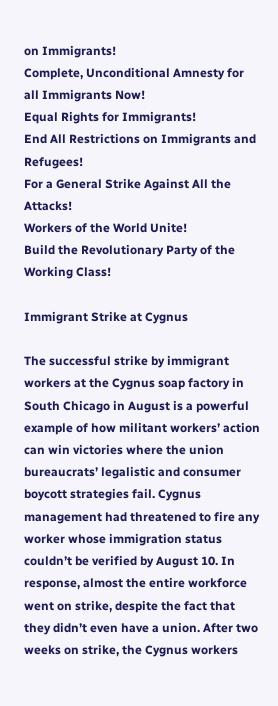on Immigrants!
Complete, Unconditional Amnesty for all Immigrants Now!
Equal Rights for Immigrants!
End All Restrictions on Immigrants and Refugees!
For a General Strike Against All the Attacks!
Workers of the World Unite!
Build the Revolutionary Party of the Working Class!

Immigrant Strike at Cygnus

The successful strike by immigrant workers at the Cygnus soap factory in South Chicago in August is a powerful example of how militant workers’ action can win victories where the union bureaucrats’ legalistic and consumer boycott strategies fail. Cygnus management had threatened to fire any worker whose immigration status couldn’t be verified by August 10. In response, almost the entire workforce went on strike, despite the fact that they didn’t even have a union. After two weeks on strike, the Cygnus workers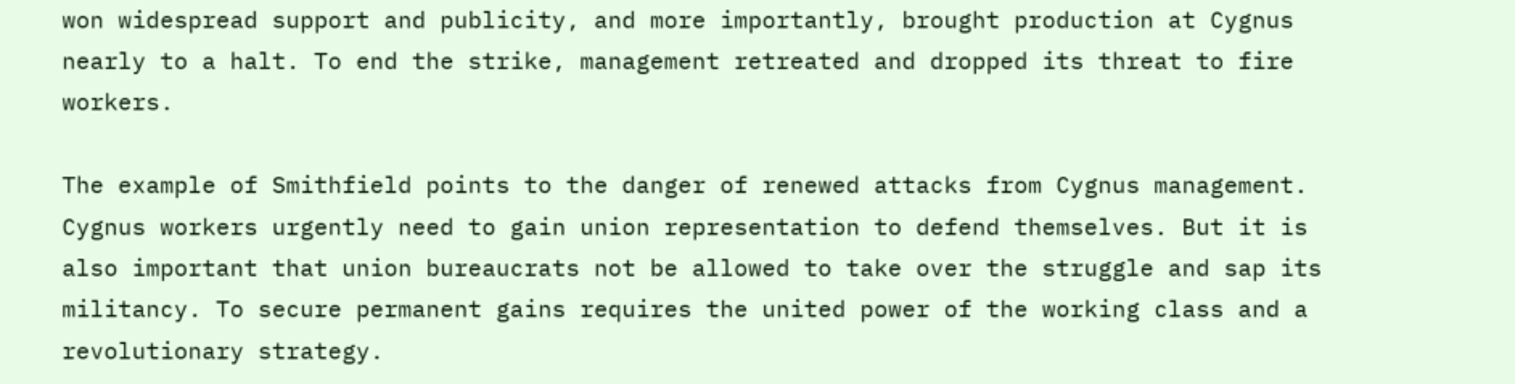won widespread support and publicity, and more importantly, brought production at Cygnus nearly to a halt. To end the strike, management retreated and dropped its threat to fire workers.

The example of Smithfield points to the danger of renewed attacks from Cygnus management. Cygnus workers urgently need to gain union representation to defend themselves. But it is also important that union bureaucrats not be allowed to take over the struggle and sap its militancy. To secure permanent gains requires the united power of the working class and a revolutionary strategy.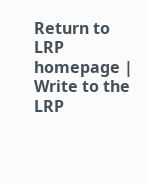Return to LRP homepage | Write to the LRP